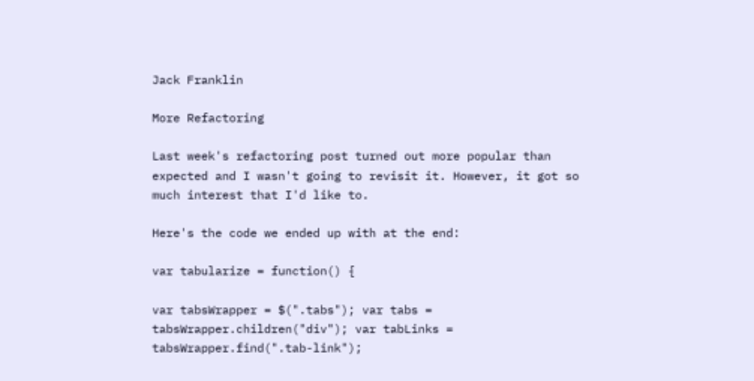Jack Franklin

More Refactoring

Last week's refactoring post turned out more popular than expected and I wasn't going to revisit it. However, it got so much interest that I'd like to.

Here's the code we ended up with at the end:

var tabularize = function() {

var tabsWrapper = $(".tabs"); var tabs = tabsWrapper.children("div"); var tabLinks = tabsWrapper.find(".tab-link");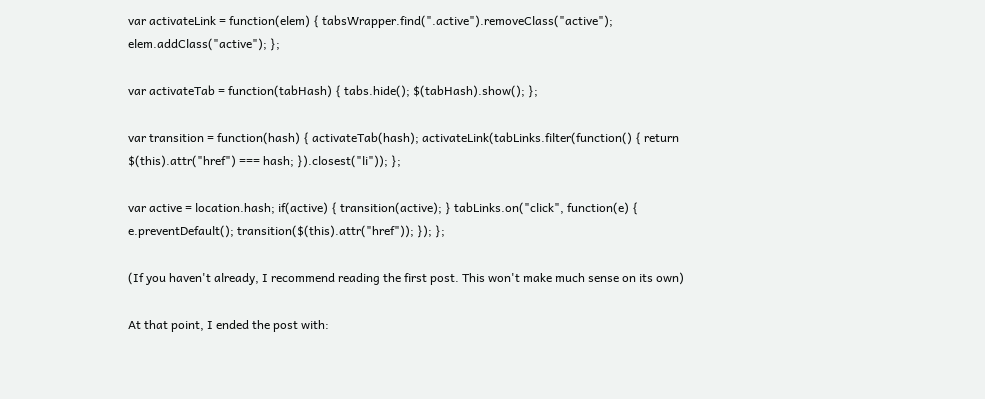var activateLink = function(elem) { tabsWrapper.find(".active").removeClass("active"); elem.addClass("active"); };

var activateTab = function(tabHash) { tabs.hide(); $(tabHash).show(); };

var transition = function(hash) { activateTab(hash); activateLink(tabLinks.filter(function() { return $(this).attr("href") === hash; }).closest("li")); };

var active = location.hash; if(active) { transition(active); } tabLinks.on("click", function(e) { e.preventDefault(); transition($(this).attr("href")); }); };

(If you haven't already, I recommend reading the first post. This won't make much sense on its own)

At that point, I ended the post with: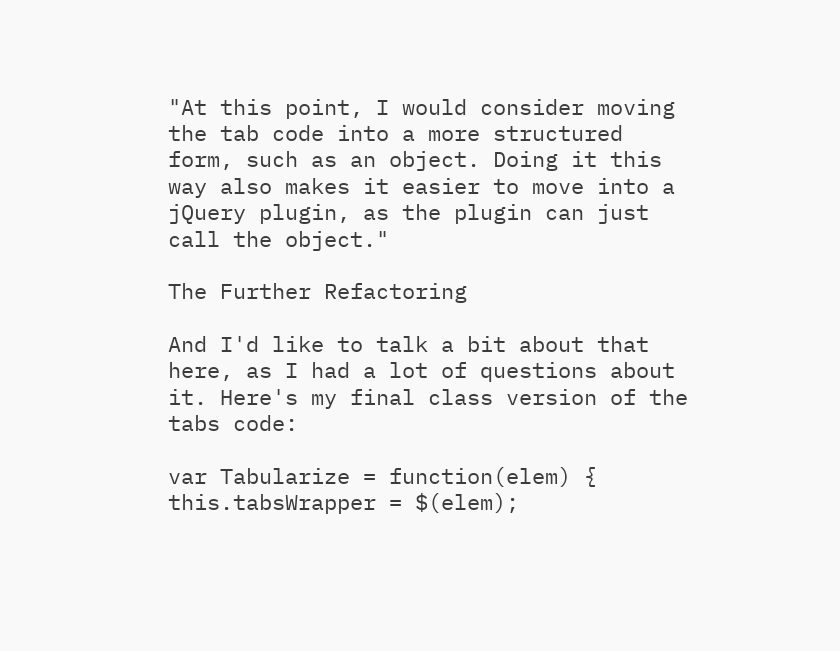"At this point, I would consider moving the tab code into a more structured form, such as an object. Doing it this way also makes it easier to move into a jQuery plugin, as the plugin can just call the object."

The Further Refactoring

And I'd like to talk a bit about that here, as I had a lot of questions about it. Here's my final class version of the tabs code:

var Tabularize = function(elem) { this.tabsWrapper = $(elem);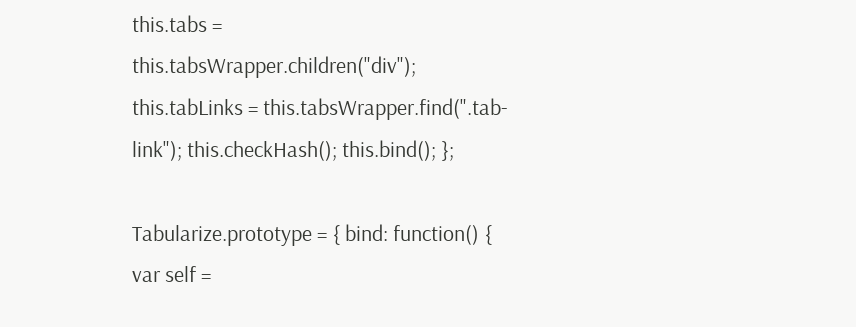this.tabs = this.tabsWrapper.children("div"); this.tabLinks = this.tabsWrapper.find(".tab-link"); this.checkHash(); this.bind(); };

Tabularize.prototype = { bind: function() { var self =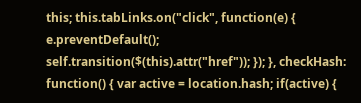this; this.tabLinks.on("click", function(e) { e.preventDefault(); self.transition($(this).attr("href")); }); }, checkHash: function() { var active = location.hash; if(active) {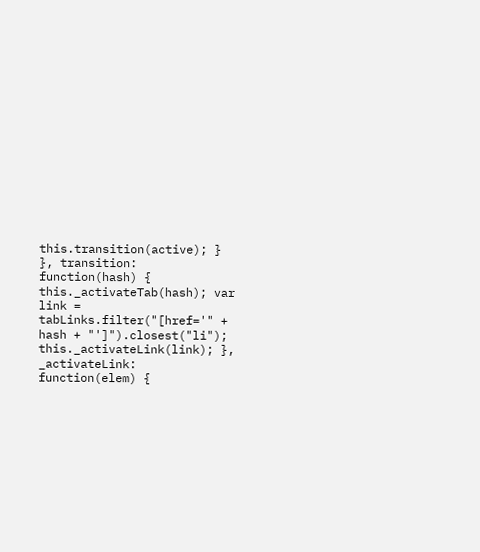this.transition(active); } }, transition: function(hash) { this._activateTab(hash); var link = tabLinks.filter("[href='" + hash + "']").closest("li"); this._activateLink(link); }, _activateLink: function(elem) {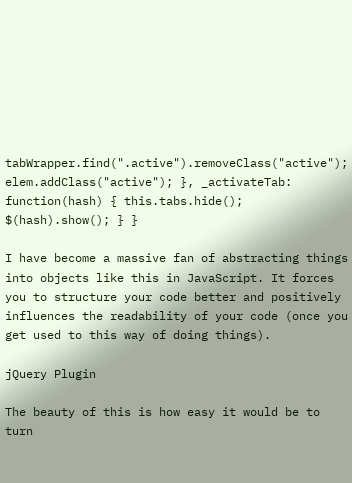tabWrapper.find(".active").removeClass("active"); elem.addClass("active"); }, _activateTab: function(hash) { this.tabs.hide(); $(hash).show(); } }

I have become a massive fan of abstracting things into objects like this in JavaScript. It forces you to structure your code better and positively influences the readability of your code (once you get used to this way of doing things).

jQuery Plugin

The beauty of this is how easy it would be to turn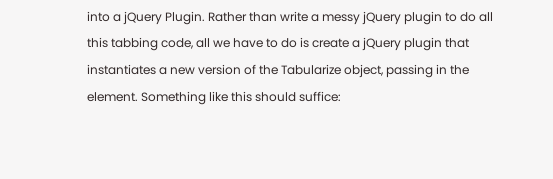into a jQuery Plugin. Rather than write a messy jQuery plugin to do all this tabbing code, all we have to do is create a jQuery plugin that instantiates a new version of the Tabularize object, passing in the element. Something like this should suffice: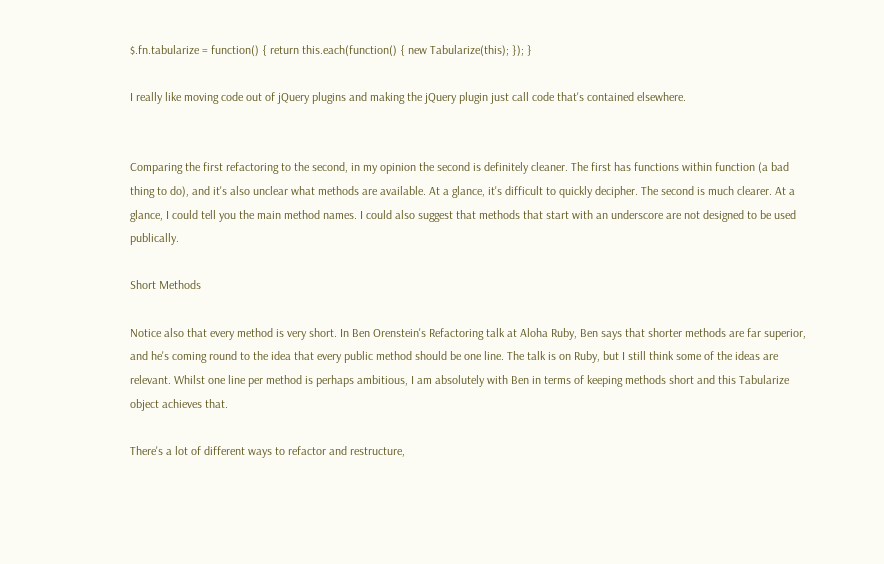$.fn.tabularize = function() { return this.each(function() { new Tabularize(this); }); }

I really like moving code out of jQuery plugins and making the jQuery plugin just call code that's contained elsewhere.


Comparing the first refactoring to the second, in my opinion the second is definitely cleaner. The first has functions within function (a bad thing to do), and it's also unclear what methods are available. At a glance, it's difficult to quickly decipher. The second is much clearer. At a glance, I could tell you the main method names. I could also suggest that methods that start with an underscore are not designed to be used publically.

Short Methods

Notice also that every method is very short. In Ben Orenstein's Refactoring talk at Aloha Ruby, Ben says that shorter methods are far superior, and he's coming round to the idea that every public method should be one line. The talk is on Ruby, but I still think some of the ideas are relevant. Whilst one line per method is perhaps ambitious, I am absolutely with Ben in terms of keeping methods short and this Tabularize object achieves that.

There's a lot of different ways to refactor and restructure,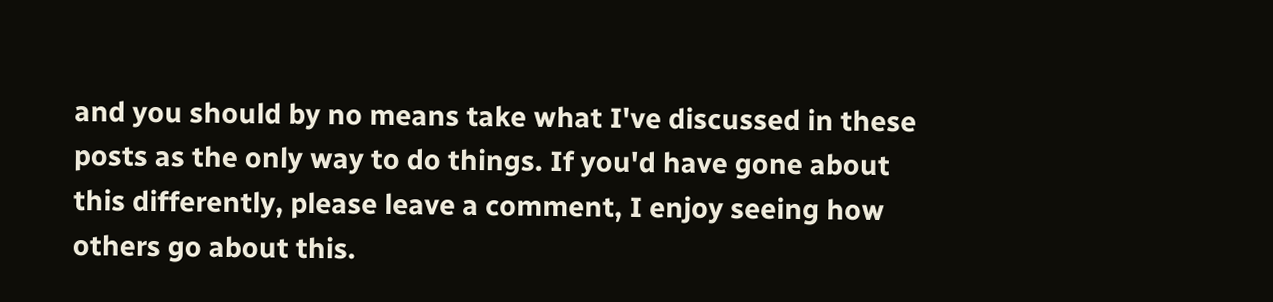and you should by no means take what I've discussed in these posts as the only way to do things. If you'd have gone about this differently, please leave a comment, I enjoy seeing how others go about this.